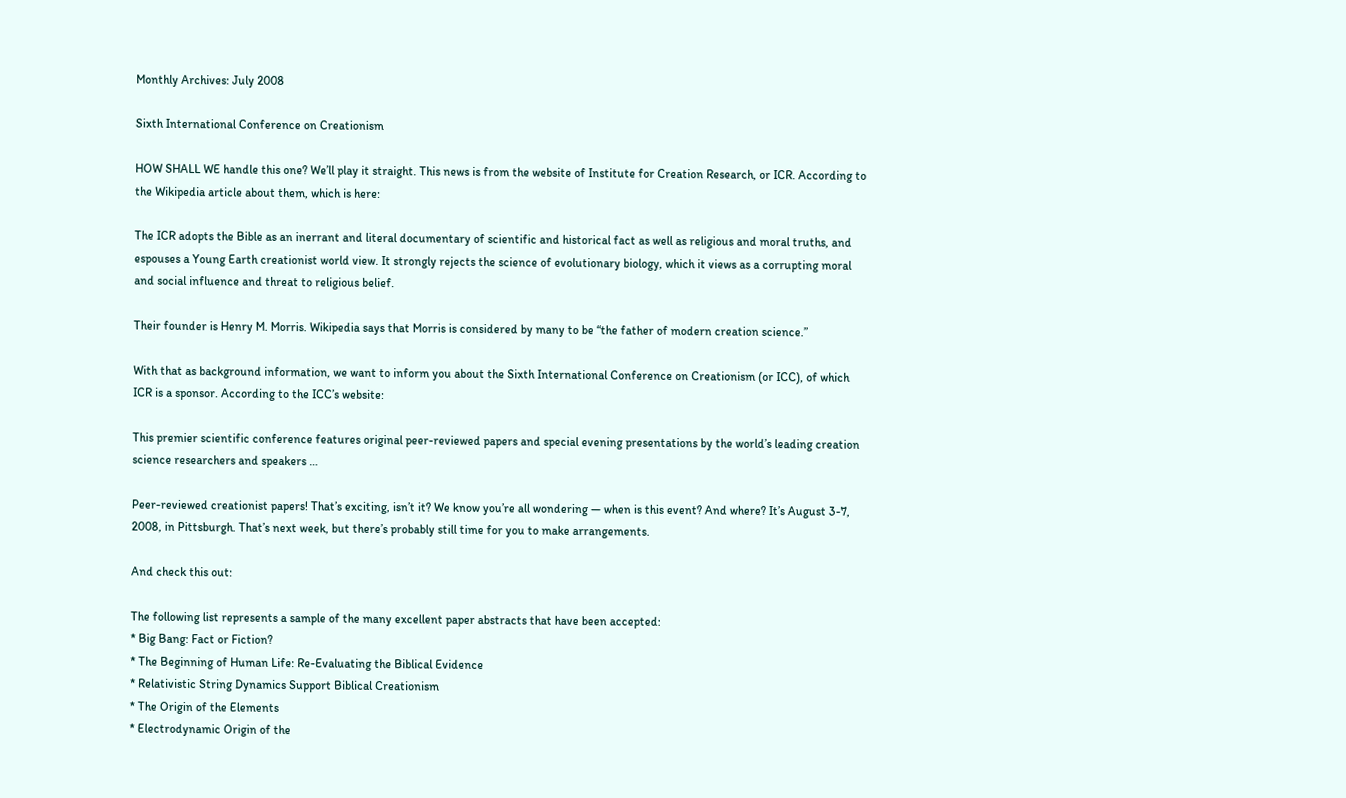Monthly Archives: July 2008

Sixth International Conference on Creationism

HOW SHALL WE handle this one? We’ll play it straight. This news is from the website of Institute for Creation Research, or ICR. According to the Wikipedia article about them, which is here:

The ICR adopts the Bible as an inerrant and literal documentary of scientific and historical fact as well as religious and moral truths, and espouses a Young Earth creationist world view. It strongly rejects the science of evolutionary biology, which it views as a corrupting moral and social influence and threat to religious belief.

Their founder is Henry M. Morris. Wikipedia says that Morris is considered by many to be “the father of modern creation science.”

With that as background information, we want to inform you about the Sixth International Conference on Creationism (or ICC), of which ICR is a sponsor. According to the ICC’s website:

This premier scientific conference features original peer-reviewed papers and special evening presentations by the world’s leading creation science researchers and speakers …

Peer-reviewed creationist papers! That’s exciting, isn’t it? We know you’re all wondering — when is this event? And where? It’s August 3-7, 2008, in Pittsburgh. That’s next week, but there’s probably still time for you to make arrangements.

And check this out:

The following list represents a sample of the many excellent paper abstracts that have been accepted:
* Big Bang: Fact or Fiction?
* The Beginning of Human Life: Re-Evaluating the Biblical Evidence
* Relativistic String Dynamics Support Biblical Creationism
* The Origin of the Elements
* Electrodynamic Origin of the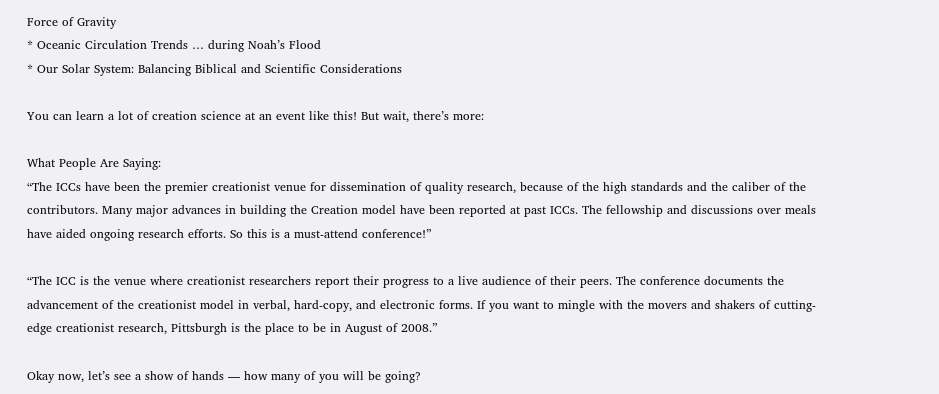Force of Gravity
* Oceanic Circulation Trends … during Noah’s Flood
* Our Solar System: Balancing Biblical and Scientific Considerations

You can learn a lot of creation science at an event like this! But wait, there’s more:

What People Are Saying:
“The ICCs have been the premier creationist venue for dissemination of quality research, because of the high standards and the caliber of the contributors. Many major advances in building the Creation model have been reported at past ICCs. The fellowship and discussions over meals have aided ongoing research efforts. So this is a must-attend conference!”

“The ICC is the venue where creationist researchers report their progress to a live audience of their peers. The conference documents the advancement of the creationist model in verbal, hard-copy, and electronic forms. If you want to mingle with the movers and shakers of cutting-edge creationist research, Pittsburgh is the place to be in August of 2008.”

Okay now, let’s see a show of hands — how many of you will be going?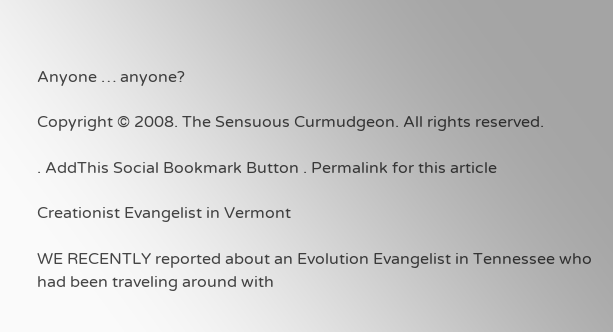Anyone … anyone?

Copyright © 2008. The Sensuous Curmudgeon. All rights reserved.

. AddThis Social Bookmark Button . Permalink for this article

Creationist Evangelist in Vermont

WE RECENTLY reported about an Evolution Evangelist in Tennessee who had been traveling around with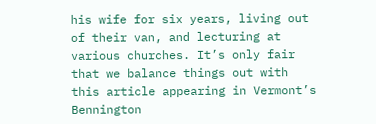his wife for six years, living out of their van, and lecturing at various churches. It’s only fair that we balance things out with this article appearing in Vermont’s Bennington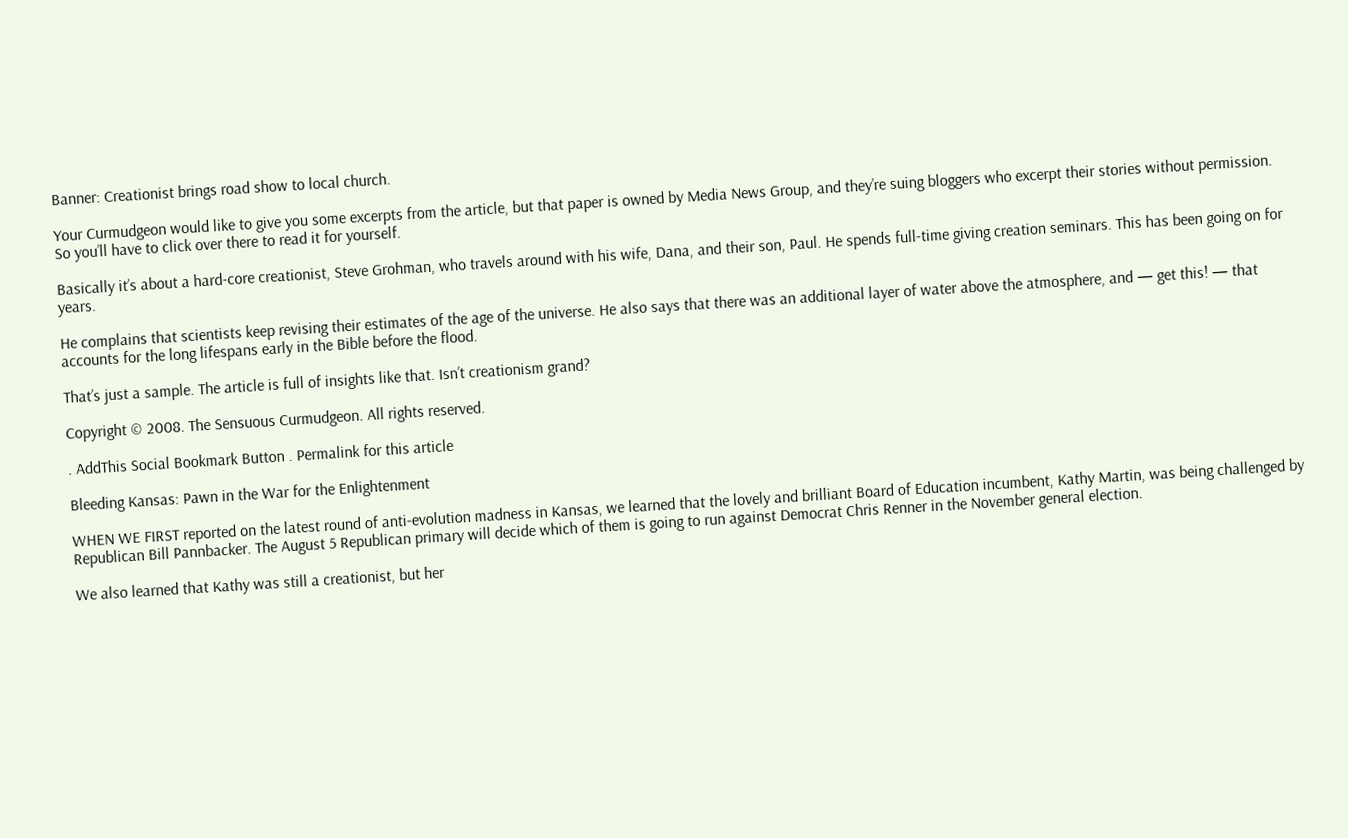Banner: Creationist brings road show to local church.

Your Curmudgeon would like to give you some excerpts from the article, but that paper is owned by Media News Group, and they’re suing bloggers who excerpt their stories without permission. So you’ll have to click over there to read it for yourself.

Basically it’s about a hard-core creationist, Steve Grohman, who travels around with his wife, Dana, and their son, Paul. He spends full-time giving creation seminars. This has been going on for years.

He complains that scientists keep revising their estimates of the age of the universe. He also says that there was an additional layer of water above the atmosphere, and — get this! — that accounts for the long lifespans early in the Bible before the flood.

That’s just a sample. The article is full of insights like that. Isn’t creationism grand?

Copyright © 2008. The Sensuous Curmudgeon. All rights reserved.

. AddThis Social Bookmark Button . Permalink for this article

Bleeding Kansas: Pawn in the War for the Enlightenment

WHEN WE FIRST reported on the latest round of anti-evolution madness in Kansas, we learned that the lovely and brilliant Board of Education incumbent, Kathy Martin, was being challenged by Republican Bill Pannbacker. The August 5 Republican primary will decide which of them is going to run against Democrat Chris Renner in the November general election.

We also learned that Kathy was still a creationist, but her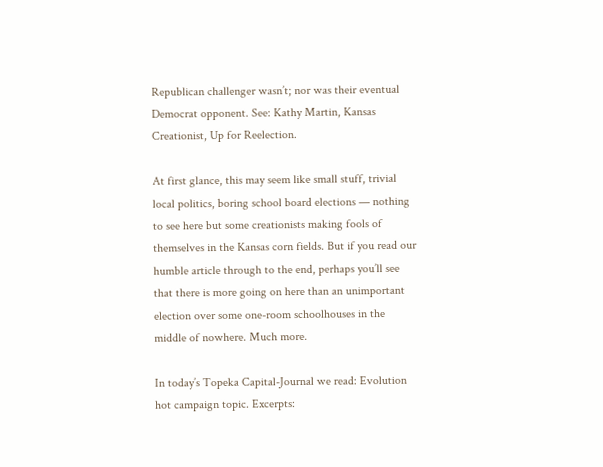Republican challenger wasn’t; nor was their eventual Democrat opponent. See: Kathy Martin, Kansas Creationist, Up for Reelection.

At first glance, this may seem like small stuff, trivial local politics, boring school board elections — nothing to see here but some creationists making fools of themselves in the Kansas corn fields. But if you read our humble article through to the end, perhaps you’ll see that there is more going on here than an unimportant election over some one-room schoolhouses in the middle of nowhere. Much more.

In today’s Topeka Capital-Journal we read: Evolution hot campaign topic. Excerpts: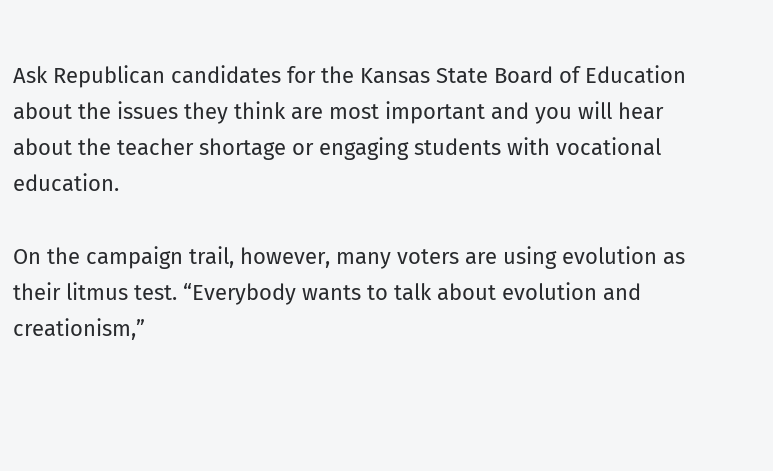Ask Republican candidates for the Kansas State Board of Education about the issues they think are most important and you will hear about the teacher shortage or engaging students with vocational education.

On the campaign trail, however, many voters are using evolution as their litmus test. “Everybody wants to talk about evolution and creationism,”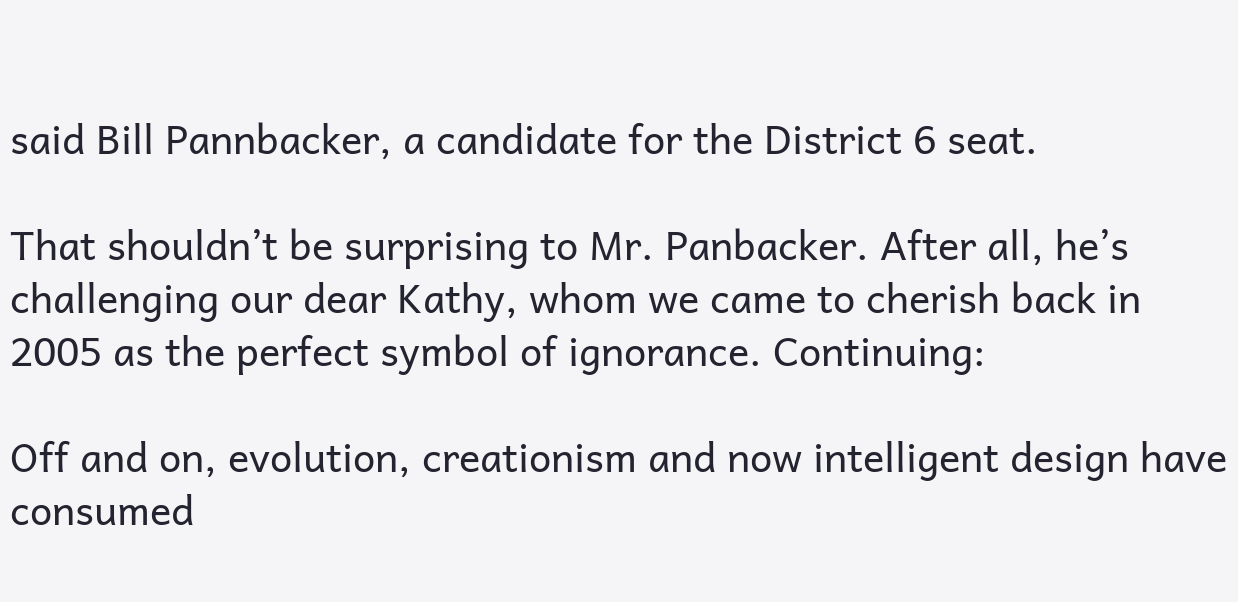said Bill Pannbacker, a candidate for the District 6 seat.

That shouldn’t be surprising to Mr. Panbacker. After all, he’s challenging our dear Kathy, whom we came to cherish back in 2005 as the perfect symbol of ignorance. Continuing:

Off and on, evolution, creationism and now intelligent design have consumed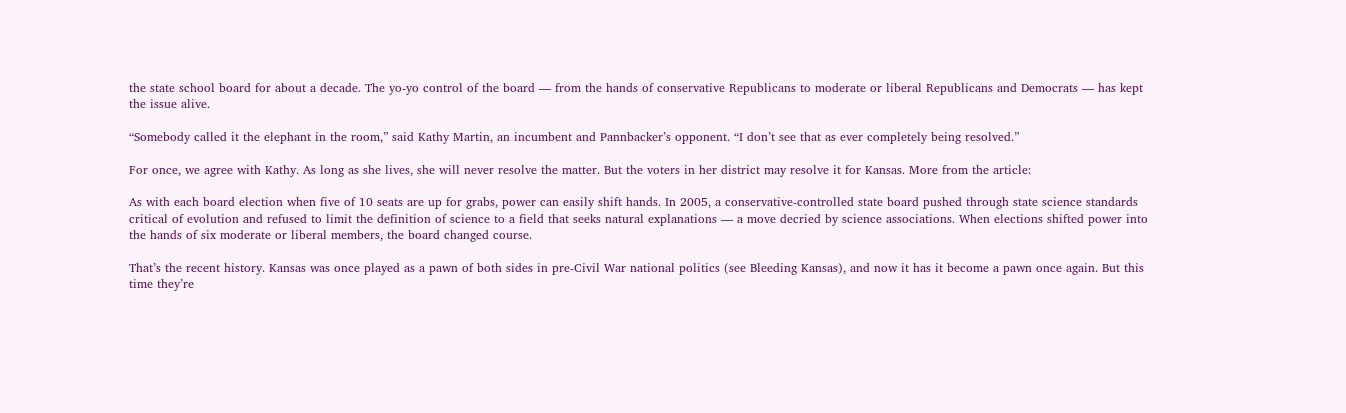the state school board for about a decade. The yo-yo control of the board — from the hands of conservative Republicans to moderate or liberal Republicans and Democrats — has kept the issue alive.

“Somebody called it the elephant in the room,” said Kathy Martin, an incumbent and Pannbacker’s opponent. “I don’t see that as ever completely being resolved.”

For once, we agree with Kathy. As long as she lives, she will never resolve the matter. But the voters in her district may resolve it for Kansas. More from the article:

As with each board election when five of 10 seats are up for grabs, power can easily shift hands. In 2005, a conservative-controlled state board pushed through state science standards critical of evolution and refused to limit the definition of science to a field that seeks natural explanations — a move decried by science associations. When elections shifted power into the hands of six moderate or liberal members, the board changed course.

That’s the recent history. Kansas was once played as a pawn of both sides in pre-Civil War national politics (see Bleeding Kansas), and now it has it become a pawn once again. But this time they’re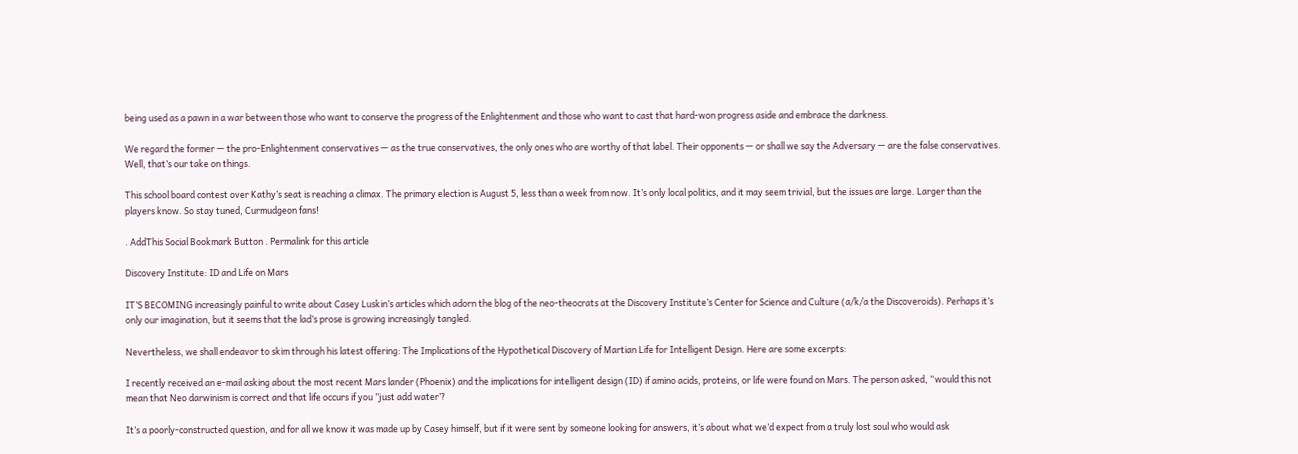being used as a pawn in a war between those who want to conserve the progress of the Enlightenment and those who want to cast that hard-won progress aside and embrace the darkness.

We regard the former — the pro-Enlightenment conservatives — as the true conservatives, the only ones who are worthy of that label. Their opponents — or shall we say the Adversary — are the false conservatives. Well, that’s our take on things.

This school board contest over Kathy’s seat is reaching a climax. The primary election is August 5, less than a week from now. It’s only local politics, and it may seem trivial, but the issues are large. Larger than the players know. So stay tuned, Curmudgeon fans!

. AddThis Social Bookmark Button . Permalink for this article

Discovery Institute: ID and Life on Mars

IT’S BECOMING increasingly painful to write about Casey Luskin’s articles which adorn the blog of the neo-theocrats at the Discovery Institute’s Center for Science and Culture (a/k/a the Discoveroids). Perhaps it’s only our imagination, but it seems that the lad’s prose is growing increasingly tangled.

Nevertheless, we shall endeavor to skim through his latest offering: The Implications of the Hypothetical Discovery of Martian Life for Intelligent Design. Here are some excerpts:

I recently received an e-mail asking about the most recent Mars lander (Phoenix) and the implications for intelligent design (ID) if amino acids, proteins, or life were found on Mars. The person asked, “would this not mean that Neo darwinism is correct and that life occurs if you ”just add water’?

It’s a poorly-constructed question, and for all we know it was made up by Casey himself, but if it were sent by someone looking for answers, it’s about what we’d expect from a truly lost soul who would ask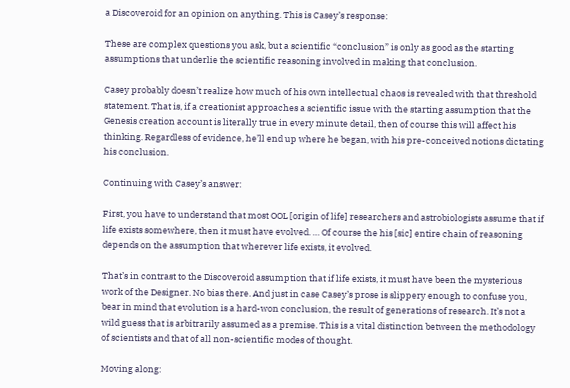a Discoveroid for an opinion on anything. This is Casey’s response:

These are complex questions you ask, but a scientific “conclusion” is only as good as the starting assumptions that underlie the scientific reasoning involved in making that conclusion.

Casey probably doesn’t realize how much of his own intellectual chaos is revealed with that threshold statement. That is, if a creationist approaches a scientific issue with the starting assumption that the Genesis creation account is literally true in every minute detail, then of course this will affect his thinking. Regardless of evidence, he’ll end up where he began, with his pre-conceived notions dictating his conclusion.

Continuing with Casey’s answer:

First, you have to understand that most OOL [origin of life] researchers and astrobiologists assume that if life exists somewhere, then it must have evolved. … Of course the his [sic] entire chain of reasoning depends on the assumption that wherever life exists, it evolved.

That’s in contrast to the Discoveroid assumption that if life exists, it must have been the mysterious work of the Designer. No bias there. And just in case Casey’s prose is slippery enough to confuse you, bear in mind that evolution is a hard-won conclusion, the result of generations of research. It’s not a wild guess that is arbitrarily assumed as a premise. This is a vital distinction between the methodology of scientists and that of all non-scientific modes of thought.

Moving along: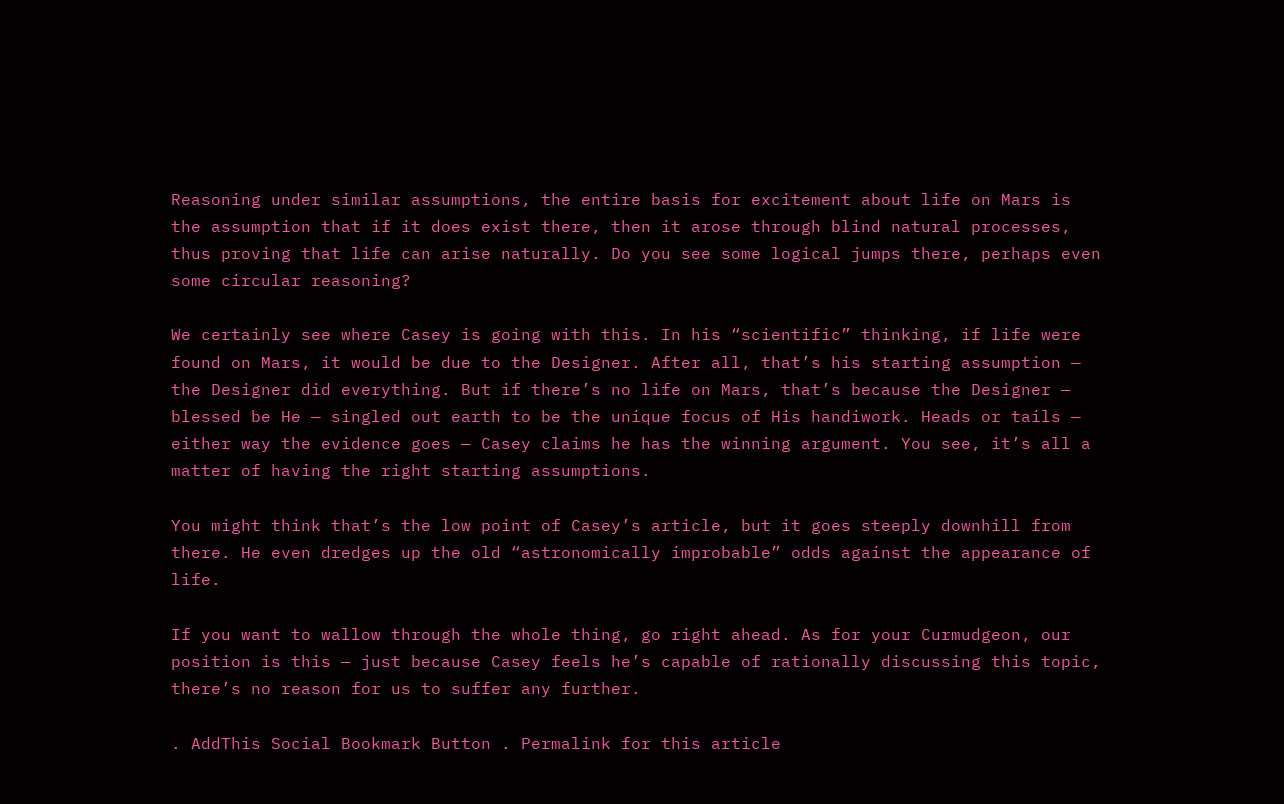Reasoning under similar assumptions, the entire basis for excitement about life on Mars is the assumption that if it does exist there, then it arose through blind natural processes, thus proving that life can arise naturally. Do you see some logical jumps there, perhaps even some circular reasoning?

We certainly see where Casey is going with this. In his “scientific” thinking, if life were found on Mars, it would be due to the Designer. After all, that’s his starting assumption — the Designer did everything. But if there’s no life on Mars, that’s because the Designer — blessed be He — singled out earth to be the unique focus of His handiwork. Heads or tails — either way the evidence goes — Casey claims he has the winning argument. You see, it’s all a matter of having the right starting assumptions.

You might think that’s the low point of Casey’s article, but it goes steeply downhill from there. He even dredges up the old “astronomically improbable” odds against the appearance of life.

If you want to wallow through the whole thing, go right ahead. As for your Curmudgeon, our position is this — just because Casey feels he’s capable of rationally discussing this topic, there’s no reason for us to suffer any further.

. AddThis Social Bookmark Button . Permalink for this article